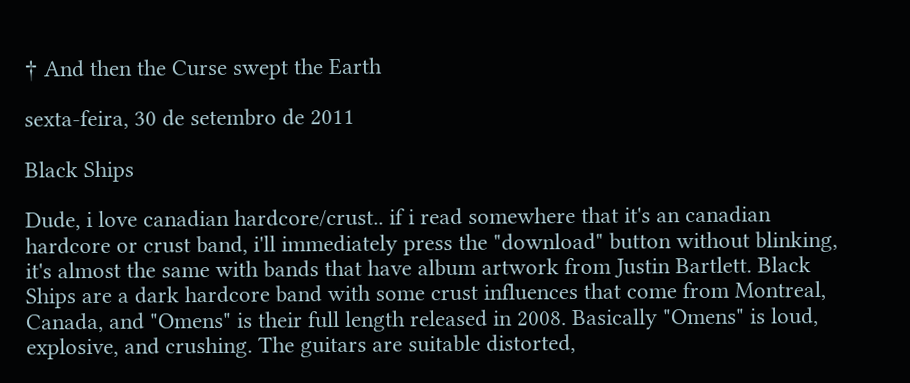† And then the Curse swept the Earth

sexta-feira, 30 de setembro de 2011

Black Ships

Dude, i love canadian hardcore/crust.. if i read somewhere that it's an canadian hardcore or crust band, i'll immediately press the "download" button without blinking, it's almost the same with bands that have album artwork from Justin Bartlett. Black Ships are a dark hardcore band with some crust influences that come from Montreal, Canada, and "Omens" is their full length released in 2008. Basically "Omens" is loud, explosive, and crushing. The guitars are suitable distorted,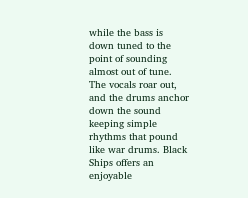while the bass is down tuned to the point of sounding almost out of tune. The vocals roar out, and the drums anchor down the sound keeping simple rhythms that pound like war drums. Black Ships offers an enjoyable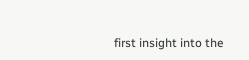first insight into the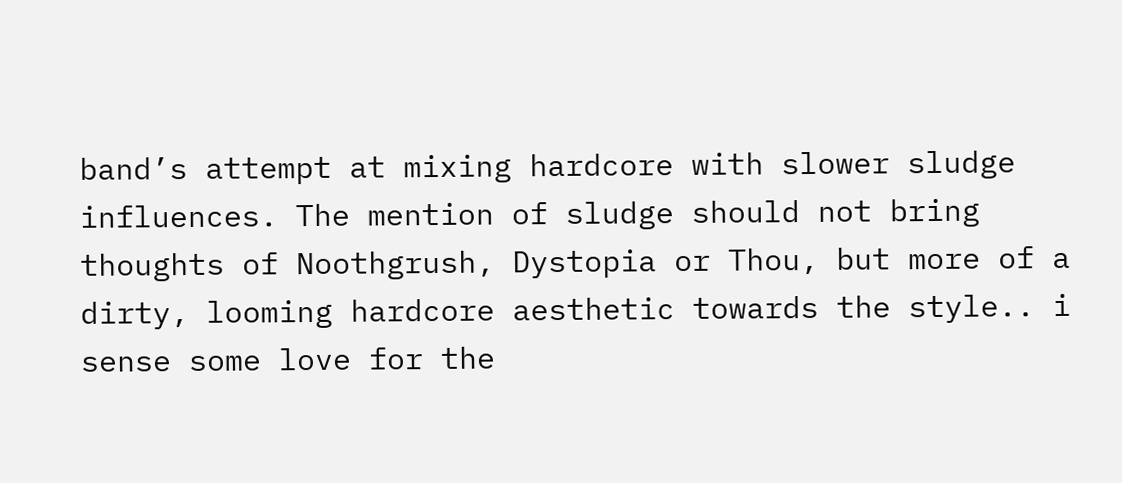band’s attempt at mixing hardcore with slower sludge influences. The mention of sludge should not bring thoughts of Noothgrush, Dystopia or Thou, but more of a dirty, looming hardcore aesthetic towards the style.. i sense some love for the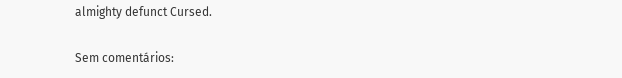almighty defunct Cursed.

Sem comentários: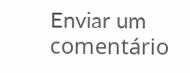Enviar um comentário